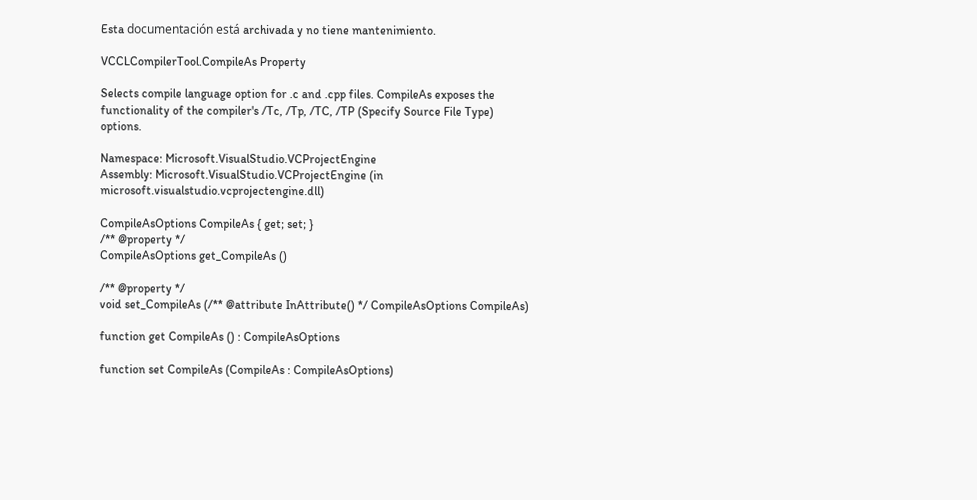Esta documentación está archivada y no tiene mantenimiento.

VCCLCompilerTool.CompileAs Property

Selects compile language option for .c and .cpp files. CompileAs exposes the functionality of the compiler's /Tc, /Tp, /TC, /TP (Specify Source File Type) options.

Namespace: Microsoft.VisualStudio.VCProjectEngine
Assembly: Microsoft.VisualStudio.VCProjectEngine (in microsoft.visualstudio.vcprojectengine.dll)

CompileAsOptions CompileAs { get; set; }
/** @property */
CompileAsOptions get_CompileAs ()

/** @property */
void set_CompileAs (/** @attribute InAttribute() */ CompileAsOptions CompileAs)

function get CompileAs () : CompileAsOptions

function set CompileAs (CompileAs : CompileAsOptions)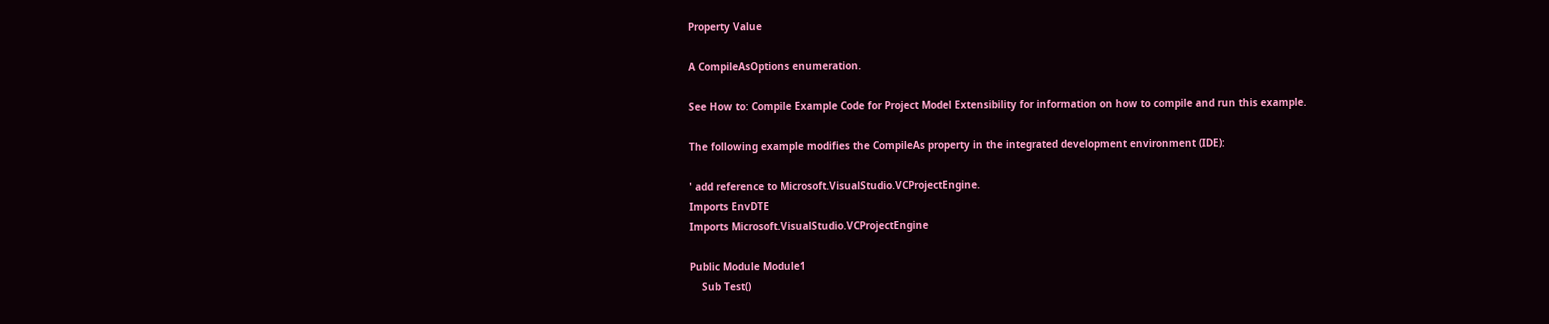Property Value

A CompileAsOptions enumeration.

See How to: Compile Example Code for Project Model Extensibility for information on how to compile and run this example.

The following example modifies the CompileAs property in the integrated development environment (IDE):

' add reference to Microsoft.VisualStudio.VCProjectEngine.
Imports EnvDTE
Imports Microsoft.VisualStudio.VCProjectEngine

Public Module Module1
    Sub Test()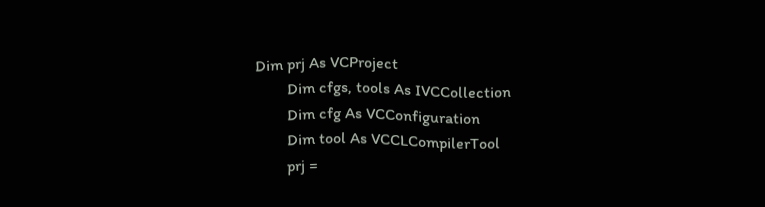Dim prj As VCProject
        Dim cfgs, tools As IVCCollection
        Dim cfg As VCConfiguration
        Dim tool As VCCLCompilerTool
        prj =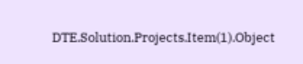DTE.Solution.Projects.Item(1).Object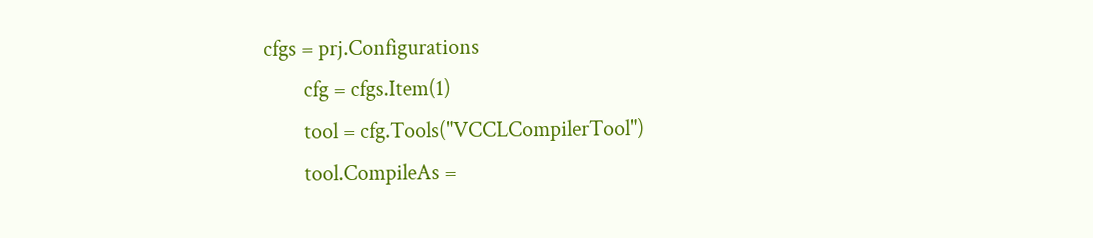cfgs = prj.Configurations
        cfg = cfgs.Item(1)
        tool = cfg.Tools("VCCLCompilerTool")
        tool.CompileAs =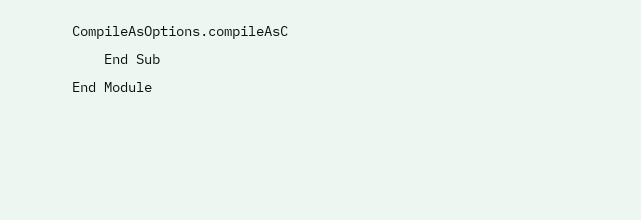CompileAsOptions.compileAsC
    End Sub
End Module